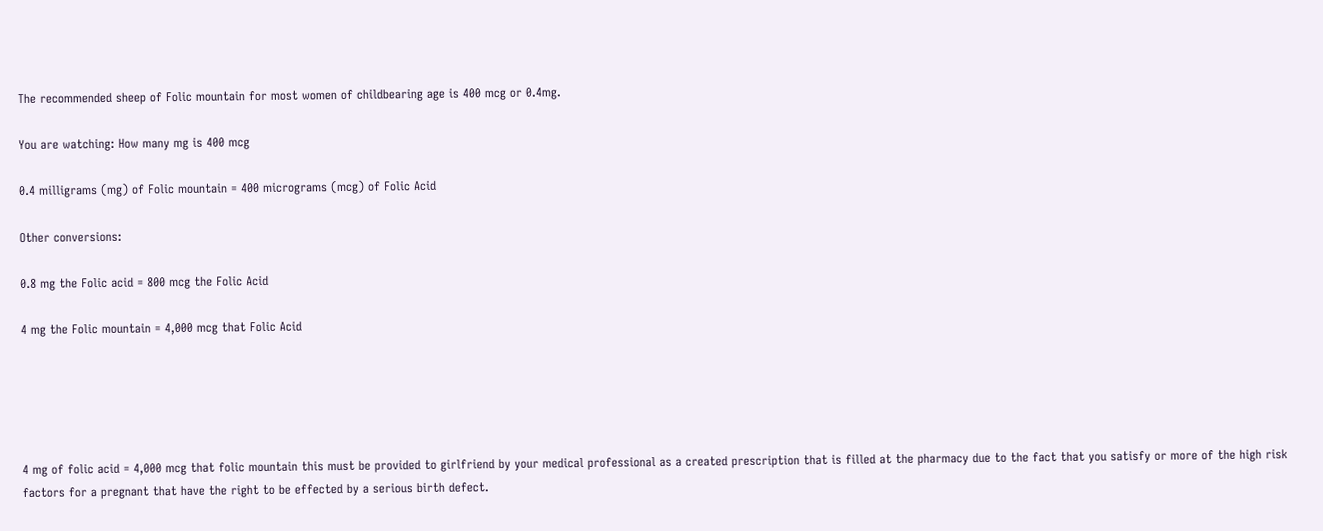The recommended sheep of Folic mountain for most women of childbearing age is 400 mcg or 0.4mg.

You are watching: How many mg is 400 mcg

0.4 milligrams (mg) of Folic mountain = 400 micrograms (mcg) of Folic Acid

Other conversions:

0.8 mg the Folic acid = 800 mcg the Folic Acid

4 mg the Folic mountain = 4,000 mcg that Folic Acid





4 mg of folic acid = 4,000 mcg that folic mountain this must be provided to girlfriend by your medical professional as a created prescription that is filled at the pharmacy due to the fact that you satisfy or more of the high risk factors for a pregnant that have the right to be effected by a serious birth defect.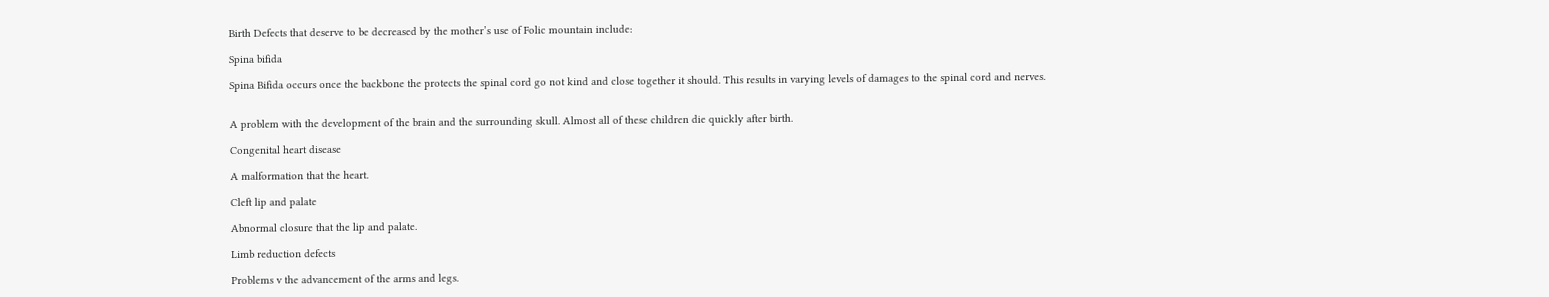Birth Defects that deserve to be decreased by the mother’s use of Folic mountain include:

Spina bifida

Spina Bifida occurs once the backbone the protects the spinal cord go not kind and close together it should. This results in varying levels of damages to the spinal cord and nerves.


A problem with the development of the brain and the surrounding skull. Almost all of these children die quickly after birth.

Congenital heart disease

A malformation that the heart.

Cleft lip and palate

Abnormal closure that the lip and palate.

Limb reduction defects

Problems v the advancement of the arms and legs.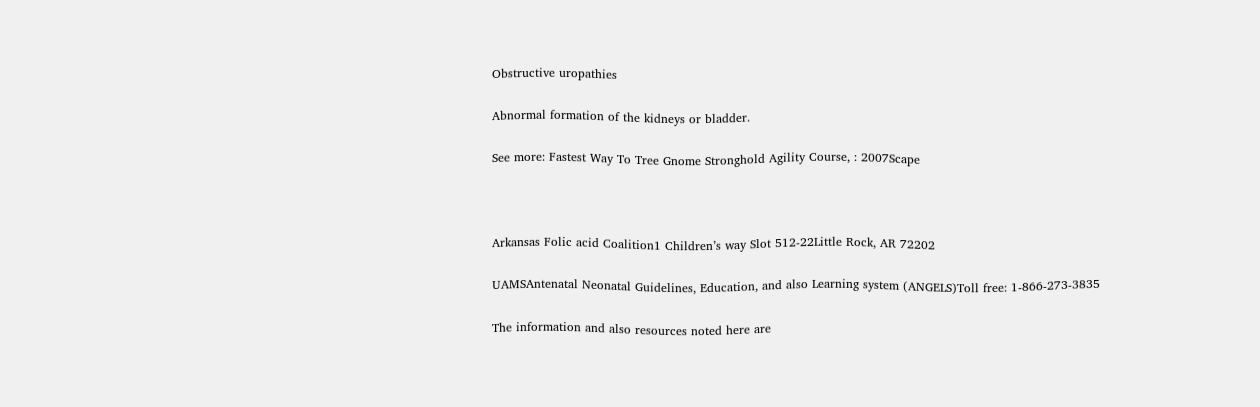Obstructive uropathies

Abnormal formation of the kidneys or bladder.

See more: Fastest Way To Tree Gnome Stronghold Agility Course, : 2007Scape



Arkansas Folic acid Coalition1 Children’s way Slot 512-22Little Rock, AR 72202

UAMSAntenatal Neonatal Guidelines, Education, and also Learning system (ANGELS)Toll free: 1-866-273-3835

The information and also resources noted here are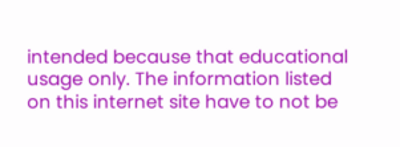intended because that educational usage only. The information listed on this internet site have to not be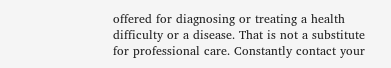offered for diagnosing or treating a health difficulty or a disease. That is not a substitute for professional care. Constantly contact your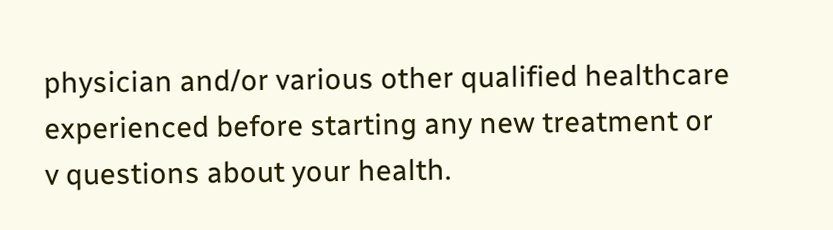physician and/or various other qualified healthcare experienced before starting any new treatment or v questions about your health.